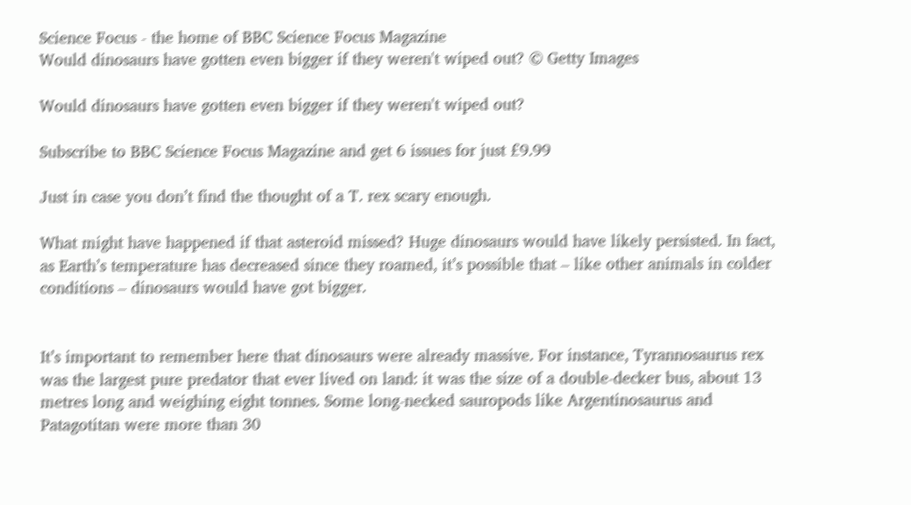Science Focus - the home of BBC Science Focus Magazine
Would dinosaurs have gotten even bigger if they weren't wiped out? © Getty Images

Would dinosaurs have gotten even bigger if they weren't wiped out?

Subscribe to BBC Science Focus Magazine and get 6 issues for just £9.99

Just in case you don’t find the thought of a T. rex scary enough.

What might have happened if that asteroid missed? Huge dinosaurs would have likely persisted. In fact, as Earth’s temperature has decreased since they roamed, it’s possible that – like other animals in colder conditions – dinosaurs would have got bigger.


It’s important to remember here that dinosaurs were already massive. For instance, Tyrannosaurus rex was the largest pure predator that ever lived on land: it was the size of a double-decker bus, about 13 metres long and weighing eight tonnes. Some long-necked sauropods like Argentinosaurus and Patagotitan were more than 30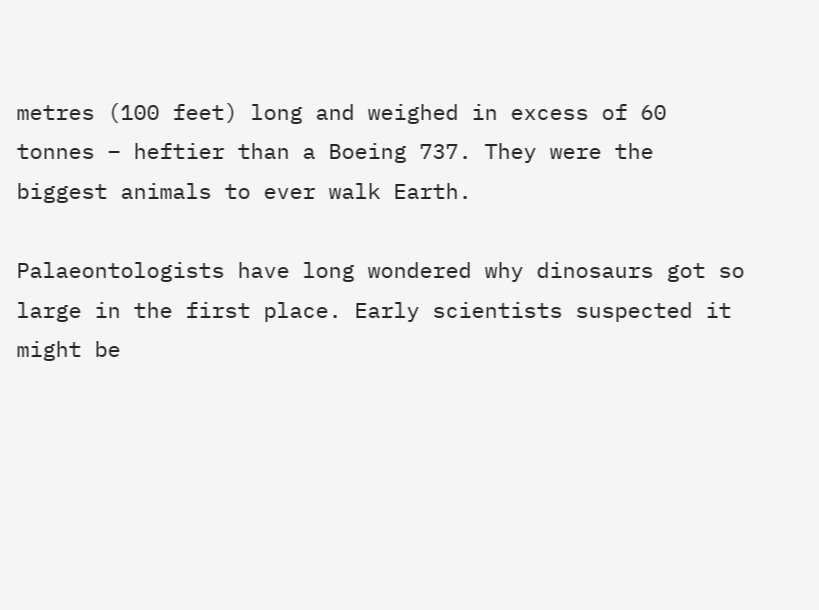metres (100 feet) long and weighed in excess of 60 tonnes – heftier than a Boeing 737. They were the biggest animals to ever walk Earth.

Palaeontologists have long wondered why dinosaurs got so large in the first place. Early scientists suspected it might be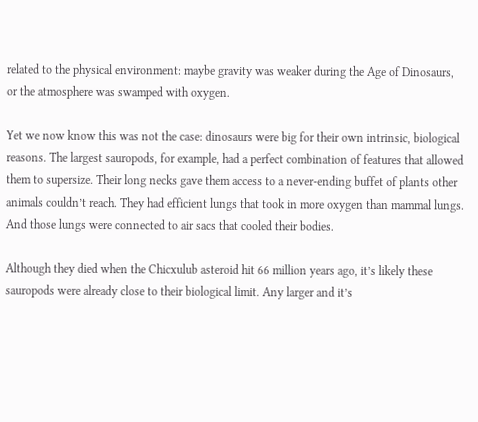related to the physical environment: maybe gravity was weaker during the Age of Dinosaurs, or the atmosphere was swamped with oxygen.

Yet we now know this was not the case: dinosaurs were big for their own intrinsic, biological reasons. The largest sauropods, for example, had a perfect combination of features that allowed them to supersize. Their long necks gave them access to a never-ending buffet of plants other animals couldn’t reach. They had efficient lungs that took in more oxygen than mammal lungs. And those lungs were connected to air sacs that cooled their bodies.

Although they died when the Chicxulub asteroid hit 66 million years ago, it’s likely these sauropods were already close to their biological limit. Any larger and it’s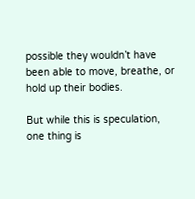possible they wouldn’t have been able to move, breathe, or hold up their bodies.

But while this is speculation, one thing is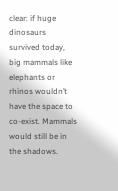clear: if huge dinosaurs survived today, big mammals like elephants or rhinos wouldn’t have the space to co-exist. Mammals would still be in the shadows.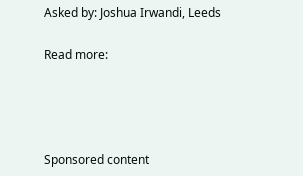Asked by: Joshua Irwandi, Leeds

Read more:




Sponsored content